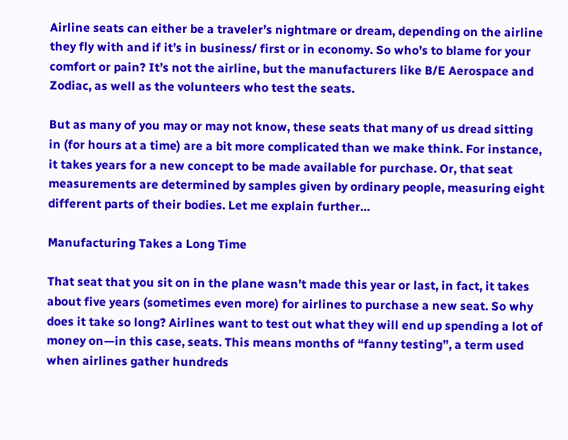Airline seats can either be a traveler’s nightmare or dream, depending on the airline they fly with and if it’s in business/ first or in economy. So who’s to blame for your comfort or pain? It’s not the airline, but the manufacturers like B/E Aerospace and Zodiac, as well as the volunteers who test the seats.

But as many of you may or may not know, these seats that many of us dread sitting in (for hours at a time) are a bit more complicated than we make think. For instance, it takes years for a new concept to be made available for purchase. Or, that seat measurements are determined by samples given by ordinary people, measuring eight different parts of their bodies. Let me explain further…

Manufacturing Takes a Long Time

That seat that you sit on in the plane wasn’t made this year or last, in fact, it takes about five years (sometimes even more) for airlines to purchase a new seat. So why does it take so long? Airlines want to test out what they will end up spending a lot of money on—in this case, seats. This means months of “fanny testing”, a term used when airlines gather hundreds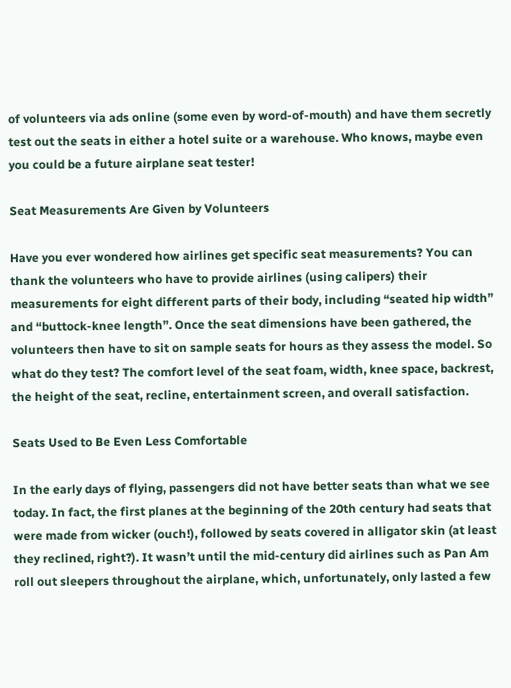of volunteers via ads online (some even by word-of-mouth) and have them secretly test out the seats in either a hotel suite or a warehouse. Who knows, maybe even you could be a future airplane seat tester!

Seat Measurements Are Given by Volunteers

Have you ever wondered how airlines get specific seat measurements? You can thank the volunteers who have to provide airlines (using calipers) their measurements for eight different parts of their body, including “seated hip width” and “buttock-knee length”. Once the seat dimensions have been gathered, the volunteers then have to sit on sample seats for hours as they assess the model. So what do they test? The comfort level of the seat foam, width, knee space, backrest, the height of the seat, recline, entertainment screen, and overall satisfaction.

Seats Used to Be Even Less Comfortable

In the early days of flying, passengers did not have better seats than what we see today. In fact, the first planes at the beginning of the 20th century had seats that were made from wicker (ouch!), followed by seats covered in alligator skin (at least they reclined, right?). It wasn’t until the mid-century did airlines such as Pan Am roll out sleepers throughout the airplane, which, unfortunately, only lasted a few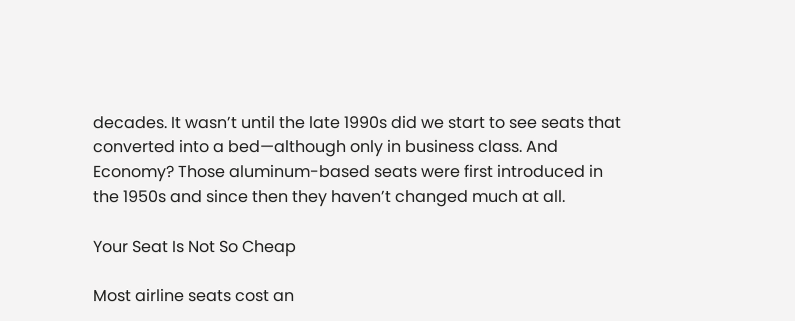decades. It wasn’t until the late 1990s did we start to see seats that converted into a bed—although only in business class. And Economy? Those aluminum-based seats were first introduced in the 1950s and since then they haven’t changed much at all.

Your Seat Is Not So Cheap

Most airline seats cost an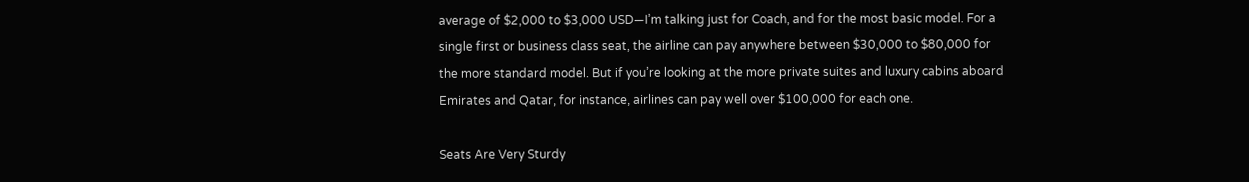average of $2,000 to $3,000 USD—I’m talking just for Coach, and for the most basic model. For a single first or business class seat, the airline can pay anywhere between $30,000 to $80,000 for the more standard model. But if you’re looking at the more private suites and luxury cabins aboard Emirates and Qatar, for instance, airlines can pay well over $100,000 for each one.

Seats Are Very Sturdy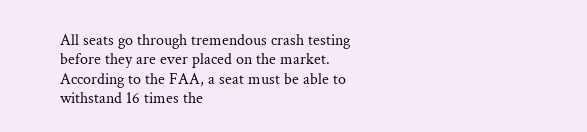All seats go through tremendous crash testing before they are ever placed on the market. According to the FAA, a seat must be able to withstand 16 times the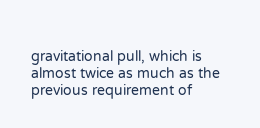gravitational pull, which is almost twice as much as the previous requirement of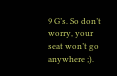9 G’s. So don’t worry, your seat won’t go anywhere ;).